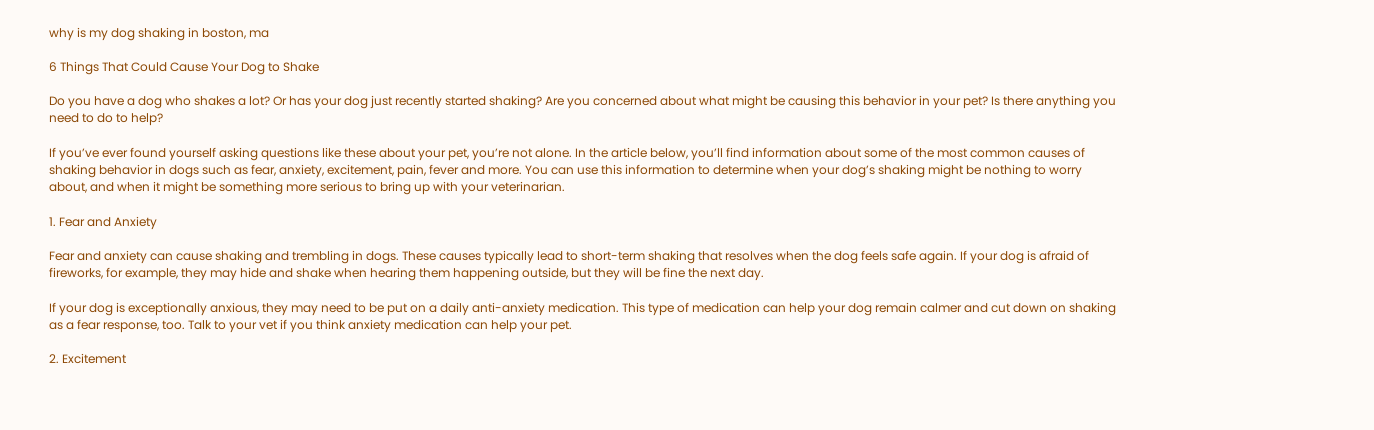why is my dog shaking in boston, ma

6 Things That Could Cause Your Dog to Shake

Do you have a dog who shakes a lot? Or has your dog just recently started shaking? Are you concerned about what might be causing this behavior in your pet? Is there anything you need to do to help?

If you’ve ever found yourself asking questions like these about your pet, you’re not alone. In the article below, you’ll find information about some of the most common causes of shaking behavior in dogs such as fear, anxiety, excitement, pain, fever and more. You can use this information to determine when your dog’s shaking might be nothing to worry about, and when it might be something more serious to bring up with your veterinarian.

1. Fear and Anxiety

Fear and anxiety can cause shaking and trembling in dogs. These causes typically lead to short-term shaking that resolves when the dog feels safe again. If your dog is afraid of fireworks, for example, they may hide and shake when hearing them happening outside, but they will be fine the next day.

If your dog is exceptionally anxious, they may need to be put on a daily anti-anxiety medication. This type of medication can help your dog remain calmer and cut down on shaking as a fear response, too. Talk to your vet if you think anxiety medication can help your pet.

2. Excitement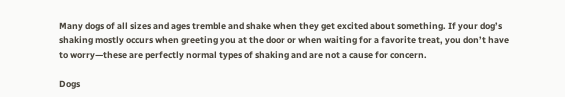Many dogs of all sizes and ages tremble and shake when they get excited about something. If your dog’s shaking mostly occurs when greeting you at the door or when waiting for a favorite treat, you don’t have to worry—these are perfectly normal types of shaking and are not a cause for concern.

Dogs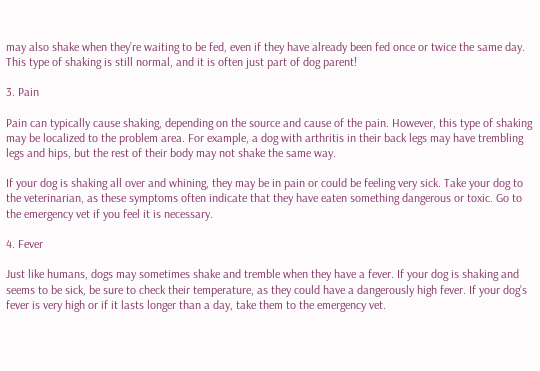may also shake when they’re waiting to be fed, even if they have already been fed once or twice the same day. This type of shaking is still normal, and it is often just part of dog parent!

3. Pain

Pain can typically cause shaking, depending on the source and cause of the pain. However, this type of shaking may be localized to the problem area. For example, a dog with arthritis in their back legs may have trembling legs and hips, but the rest of their body may not shake the same way.

If your dog is shaking all over and whining, they may be in pain or could be feeling very sick. Take your dog to the veterinarian, as these symptoms often indicate that they have eaten something dangerous or toxic. Go to the emergency vet if you feel it is necessary.

4. Fever

Just like humans, dogs may sometimes shake and tremble when they have a fever. If your dog is shaking and seems to be sick, be sure to check their temperature, as they could have a dangerously high fever. If your dog’s fever is very high or if it lasts longer than a day, take them to the emergency vet.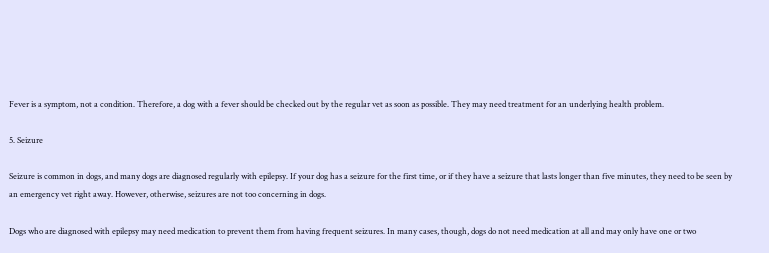Fever is a symptom, not a condition. Therefore, a dog with a fever should be checked out by the regular vet as soon as possible. They may need treatment for an underlying health problem.

5. Seizure

Seizure is common in dogs, and many dogs are diagnosed regularly with epilepsy. If your dog has a seizure for the first time, or if they have a seizure that lasts longer than five minutes, they need to be seen by an emergency vet right away. However, otherwise, seizures are not too concerning in dogs.

Dogs who are diagnosed with epilepsy may need medication to prevent them from having frequent seizures. In many cases, though, dogs do not need medication at all and may only have one or two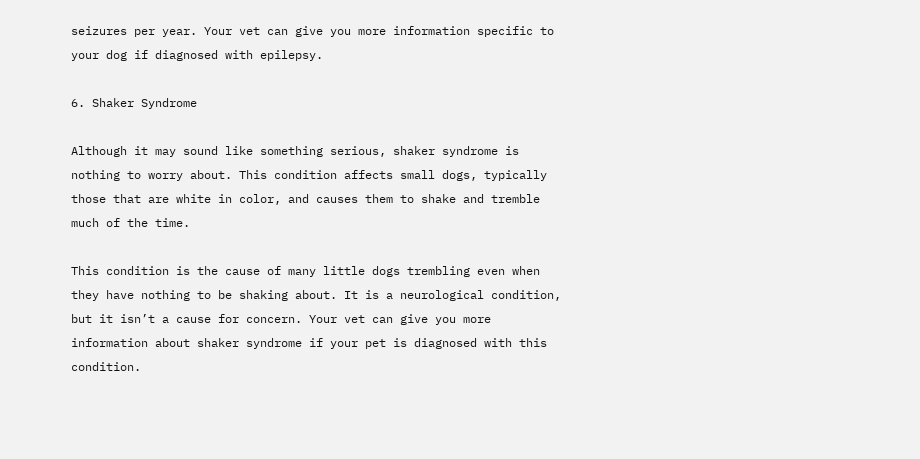seizures per year. Your vet can give you more information specific to your dog if diagnosed with epilepsy.

6. Shaker Syndrome

Although it may sound like something serious, shaker syndrome is nothing to worry about. This condition affects small dogs, typically those that are white in color, and causes them to shake and tremble much of the time.

This condition is the cause of many little dogs trembling even when they have nothing to be shaking about. It is a neurological condition, but it isn’t a cause for concern. Your vet can give you more information about shaker syndrome if your pet is diagnosed with this condition.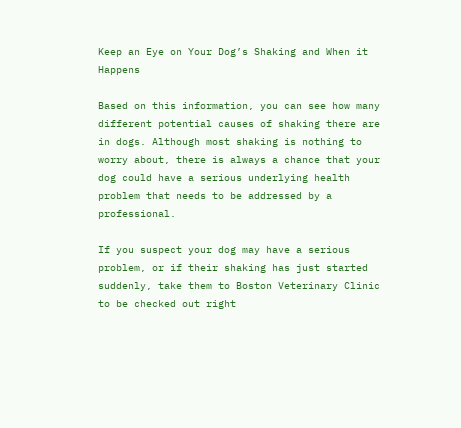Keep an Eye on Your Dog’s Shaking and When it Happens

Based on this information, you can see how many different potential causes of shaking there are in dogs. Although most shaking is nothing to worry about, there is always a chance that your dog could have a serious underlying health problem that needs to be addressed by a professional.

If you suspect your dog may have a serious problem, or if their shaking has just started suddenly, take them to Boston Veterinary Clinic to be checked out right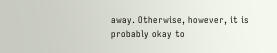away. Otherwise, however, it is probably okay to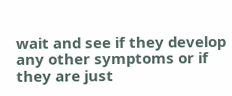wait and see if they develop any other symptoms or if they are just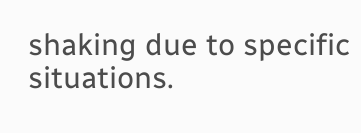shaking due to specific situations.